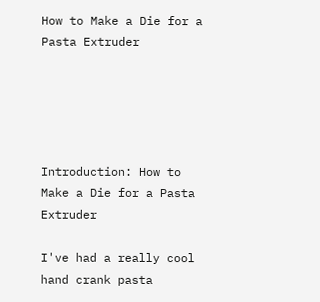How to Make a Die for a Pasta Extruder





Introduction: How to Make a Die for a Pasta Extruder

I've had a really cool hand crank pasta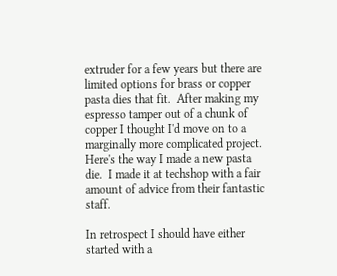extruder for a few years but there are limited options for brass or copper pasta dies that fit.  After making my espresso tamper out of a chunk of copper I thought I'd move on to a marginally more complicated project.  Here's the way I made a new pasta die.  I made it at techshop with a fair amount of advice from their fantastic staff.

In retrospect I should have either started with a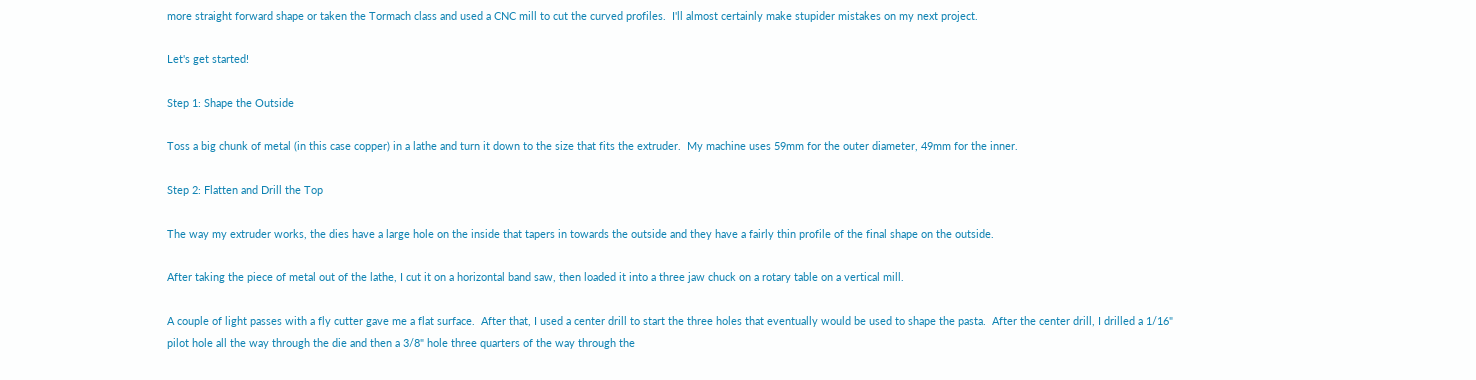more straight forward shape or taken the Tormach class and used a CNC mill to cut the curved profiles.  I'll almost certainly make stupider mistakes on my next project.

Let's get started!

Step 1: Shape the Outside

Toss a big chunk of metal (in this case copper) in a lathe and turn it down to the size that fits the extruder.  My machine uses 59mm for the outer diameter, 49mm for the inner.

Step 2: Flatten and Drill the Top

The way my extruder works, the dies have a large hole on the inside that tapers in towards the outside and they have a fairly thin profile of the final shape on the outside.

After taking the piece of metal out of the lathe, I cut it on a horizontal band saw, then loaded it into a three jaw chuck on a rotary table on a vertical mill.

A couple of light passes with a fly cutter gave me a flat surface.  After that, I used a center drill to start the three holes that eventually would be used to shape the pasta.  After the center drill, I drilled a 1/16" pilot hole all the way through the die and then a 3/8" hole three quarters of the way through the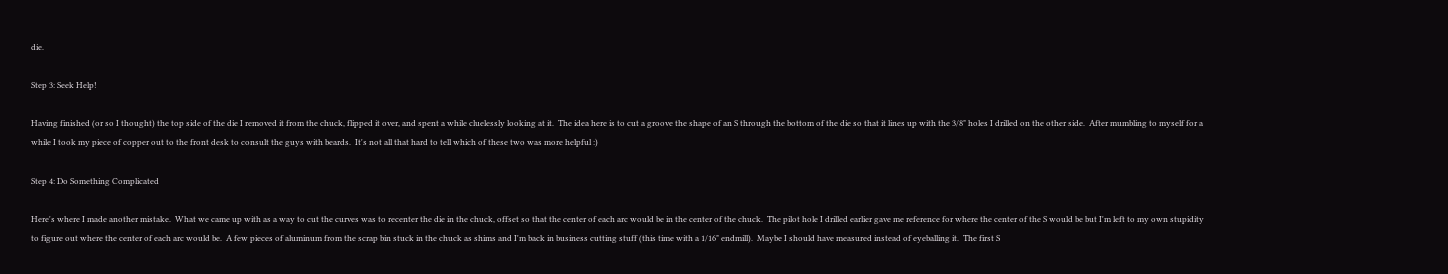die.

Step 3: Seek Help!

Having finished (or so I thought) the top side of the die I removed it from the chuck, flipped it over, and spent a while cluelessly looking at it.  The idea here is to cut a groove the shape of an S through the bottom of the die so that it lines up with the 3/8" holes I drilled on the other side.  After mumbling to myself for a while I took my piece of copper out to the front desk to consult the guys with beards.  It's not all that hard to tell which of these two was more helpful :)

Step 4: Do Something Complicated

Here's where I made another mistake.  What we came up with as a way to cut the curves was to recenter the die in the chuck, offset so that the center of each arc would be in the center of the chuck.  The pilot hole I drilled earlier gave me reference for where the center of the S would be but I'm left to my own stupidity to figure out where the center of each arc would be.  A few pieces of aluminum from the scrap bin stuck in the chuck as shims and I'm back in business cutting stuff (this time with a 1/16" endmill).  Maybe I should have measured instead of eyeballing it.  The first S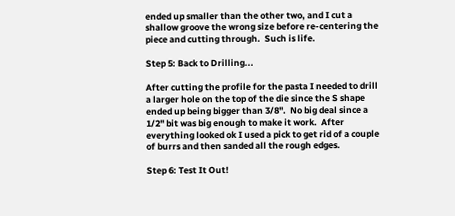ended up smaller than the other two, and I cut a shallow groove the wrong size before re-centering the piece and cutting through.  Such is life.

Step 5: Back to Drilling...

After cutting the profile for the pasta I needed to drill a larger hole on the top of the die since the S shape ended up being bigger than 3/8".  No big deal since a 1/2" bit was big enough to make it work.  After everything looked ok I used a pick to get rid of a couple of burrs and then sanded all the rough edges.

Step 6: Test It Out!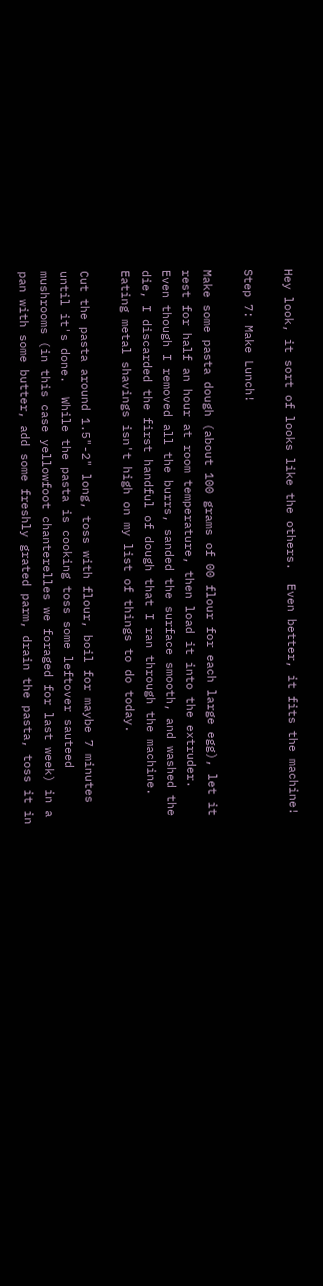Hey look, it sort of looks like the others.  Even better, it fits the machine!

Step 7: Make Lunch!

Make some pasta dough (about 100 grams of 00 flour for each large egg), let it rest for half an hour at room temperature, then load it into the extruder.  Even though I removed all the burrs, sanded the surface smooth, and washed the die, I discarded the first handful of dough that I ran through the machine.  Eating metal shavings isn't high on my list of things to do today.

Cut the pasta around 1.5"-2" long, toss with flour, boil for maybe 7 minutes until it's done.  While the pasta is cooking toss some leftover sauteed mushrooms (in this case yellowfoot chanterelles we foraged for last week) in a pan with some butter, add some freshly grated parm, drain the pasta, toss it in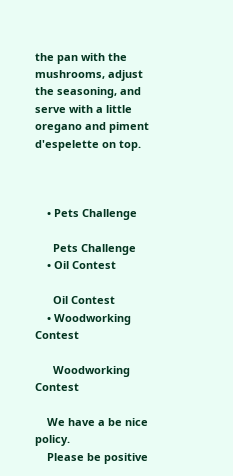the pan with the mushrooms, adjust the seasoning, and serve with a little oregano and piment d'espelette on top.



    • Pets Challenge

      Pets Challenge
    • Oil Contest

      Oil Contest
    • Woodworking Contest

      Woodworking Contest

    We have a be nice policy.
    Please be positive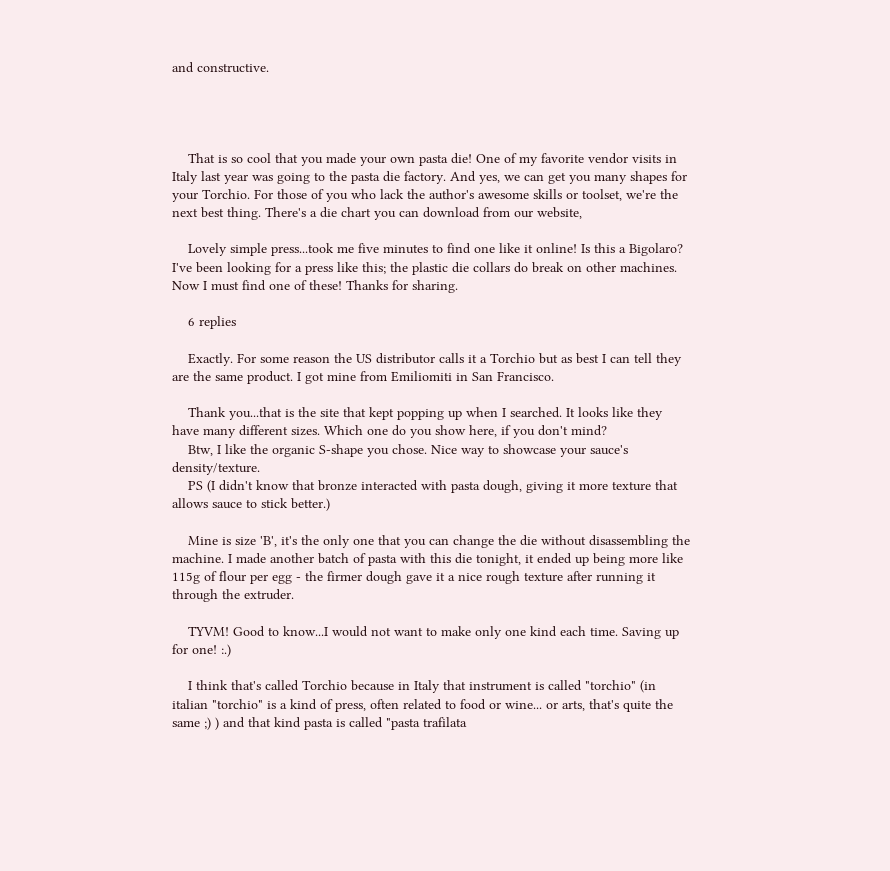and constructive.




    That is so cool that you made your own pasta die! One of my favorite vendor visits in Italy last year was going to the pasta die factory. And yes, we can get you many shapes for your Torchio. For those of you who lack the author's awesome skills or toolset, we're the next best thing. There's a die chart you can download from our website,

    Lovely simple press...took me five minutes to find one like it online! Is this a Bigolaro? I've been looking for a press like this; the plastic die collars do break on other machines. Now I must find one of these! Thanks for sharing.

    6 replies

    Exactly. For some reason the US distributor calls it a Torchio but as best I can tell they are the same product. I got mine from Emiliomiti in San Francisco.

    Thank you...that is the site that kept popping up when I searched. It looks like they have many different sizes. Which one do you show here, if you don't mind?
    Btw, I like the organic S-shape you chose. Nice way to showcase your sauce's density/texture.
    PS (I didn't know that bronze interacted with pasta dough, giving it more texture that allows sauce to stick better.)

    Mine is size 'B', it's the only one that you can change the die without disassembling the machine. I made another batch of pasta with this die tonight, it ended up being more like 115g of flour per egg - the firmer dough gave it a nice rough texture after running it through the extruder.

    TYVM! Good to know...I would not want to make only one kind each time. Saving up for one! :.)

    I think that's called Torchio because in Italy that instrument is called "torchio" (in italian "torchio" is a kind of press, often related to food or wine... or arts, that's quite the same ;) ) and that kind pasta is called "pasta trafilata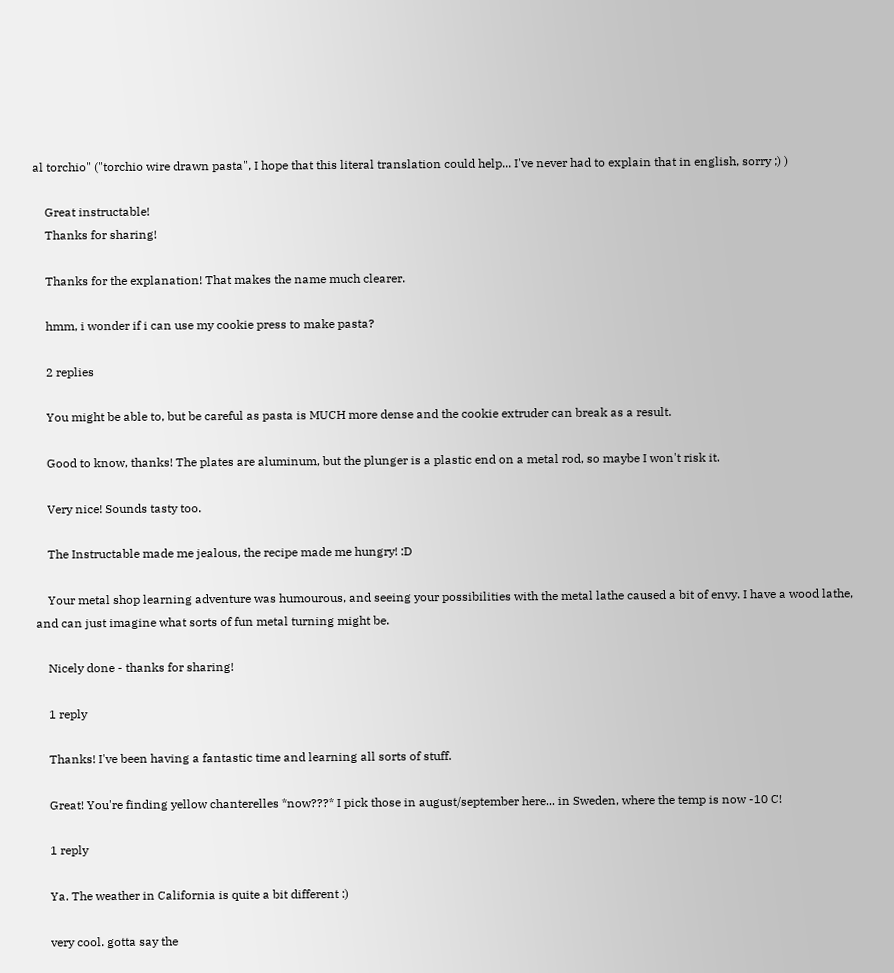al torchio" ("torchio wire drawn pasta", I hope that this literal translation could help... I've never had to explain that in english, sorry ;) )

    Great instructable!
    Thanks for sharing!

    Thanks for the explanation! That makes the name much clearer.

    hmm, i wonder if i can use my cookie press to make pasta?

    2 replies

    You might be able to, but be careful as pasta is MUCH more dense and the cookie extruder can break as a result.

    Good to know, thanks! The plates are aluminum, but the plunger is a plastic end on a metal rod, so maybe I won't risk it.

    Very nice! Sounds tasty too.

    The Instructable made me jealous, the recipe made me hungry! :D

    Your metal shop learning adventure was humourous, and seeing your possibilities with the metal lathe caused a bit of envy. I have a wood lathe, and can just imagine what sorts of fun metal turning might be.

    Nicely done - thanks for sharing!

    1 reply

    Thanks! I've been having a fantastic time and learning all sorts of stuff.

    Great! You're finding yellow chanterelles *now???* I pick those in august/september here... in Sweden, where the temp is now -10 C!

    1 reply

    Ya. The weather in California is quite a bit different :)

    very cool. gotta say the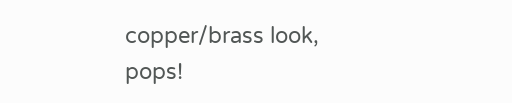copper/brass look, pops!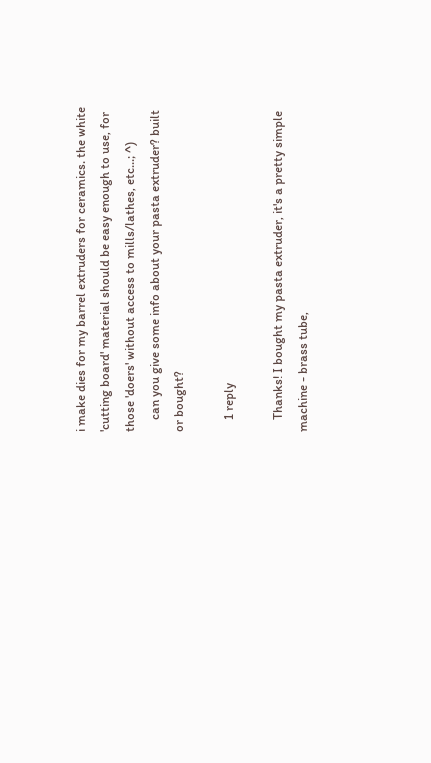i make dies for my barrel extruders for ceramics. the white 'cutting board' material should be easy enough to use, for those 'doers' without access to mills/lathes, etc...; ^)
    can you give some info about your pasta extruder? built or bought?

    1 reply

    Thanks! I bought my pasta extruder, it's a pretty simple machine - brass tube,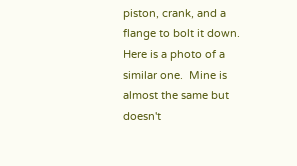piston, crank, and a flange to bolt it down.  Here is a photo of a similar one.  Mine is almost the same but doesn't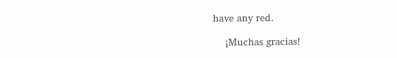have any red.

    ¡Muchas gracias!